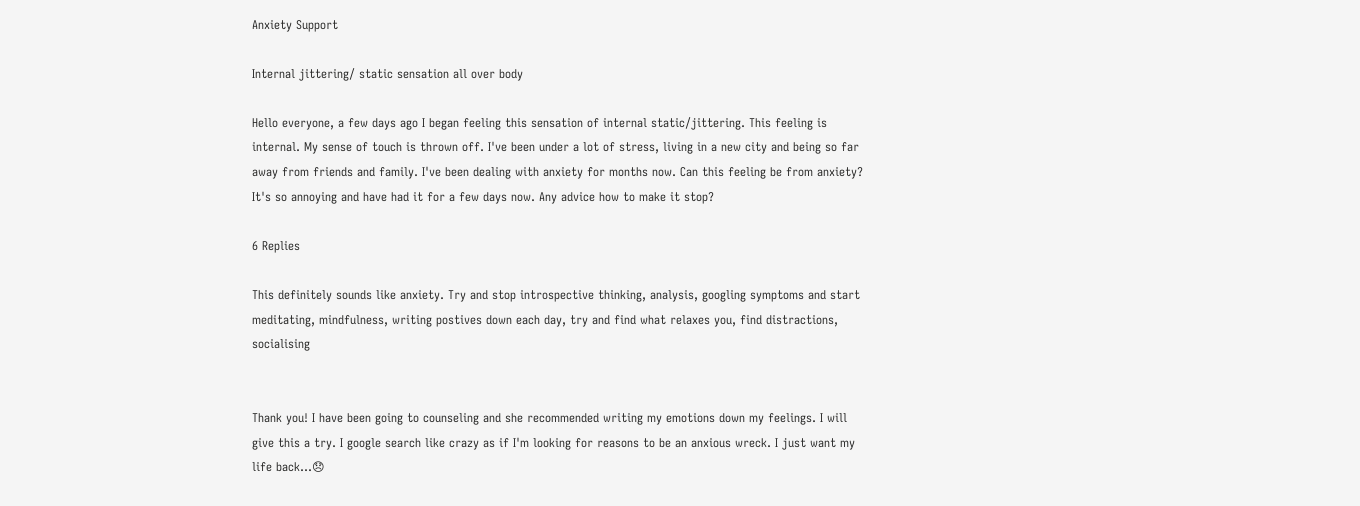Anxiety Support

Internal jittering/ static sensation all over body

Hello everyone, a few days ago I began feeling this sensation of internal static/jittering. This feeling is internal. My sense of touch is thrown off. I've been under a lot of stress, living in a new city and being so far away from friends and family. I've been dealing with anxiety for months now. Can this feeling be from anxiety? It's so annoying and have had it for a few days now. Any advice how to make it stop?

6 Replies

This definitely sounds like anxiety. Try and stop introspective thinking, analysis, googling symptoms and start meditating, mindfulness, writing postives down each day, try and find what relaxes you, find distractions, socialising


Thank you! I have been going to counseling and she recommended writing my emotions down my feelings. I will give this a try. I google search like crazy as if I'm looking for reasons to be an anxious wreck. I just want my life back...😞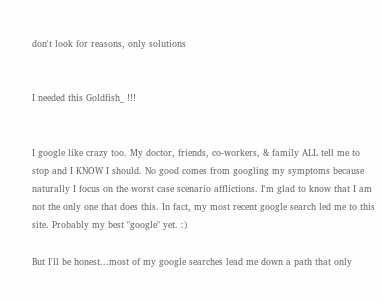don't look for reasons, only solutions


I needed this Goldfish_ !!!


I google like crazy too. My doctor, friends, co-workers, & family ALL tell me to stop and I KNOW I should. No good comes from googling my symptoms because naturally I focus on the worst case scenario afflictions. I'm glad to know that I am not the only one that does this. In fact, my most recent google search led me to this site. Probably my best "google" yet. :)

But I'll be honest...most of my google searches lead me down a path that only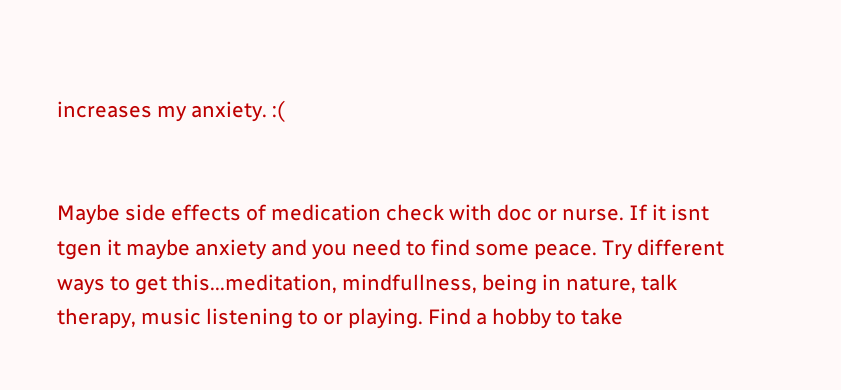increases my anxiety. :(


Maybe side effects of medication check with doc or nurse. If it isnt tgen it maybe anxiety and you need to find some peace. Try different ways to get this...meditation, mindfullness, being in nature, talk therapy, music listening to or playing. Find a hobby to take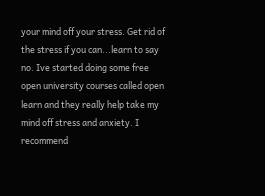your mind off your stress. Get rid of the stress if you can...learn to say no. Ive started doing some free open university courses called open learn and they really help take my mind off stress and anxiety. I recommend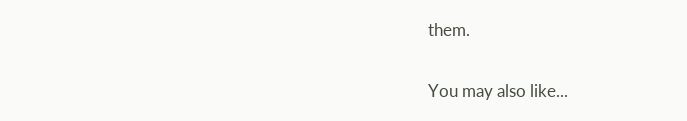them.


You may also like...